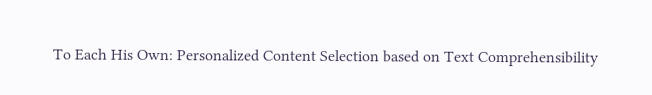To Each His Own: Personalized Content Selection based on Text Comprehensibility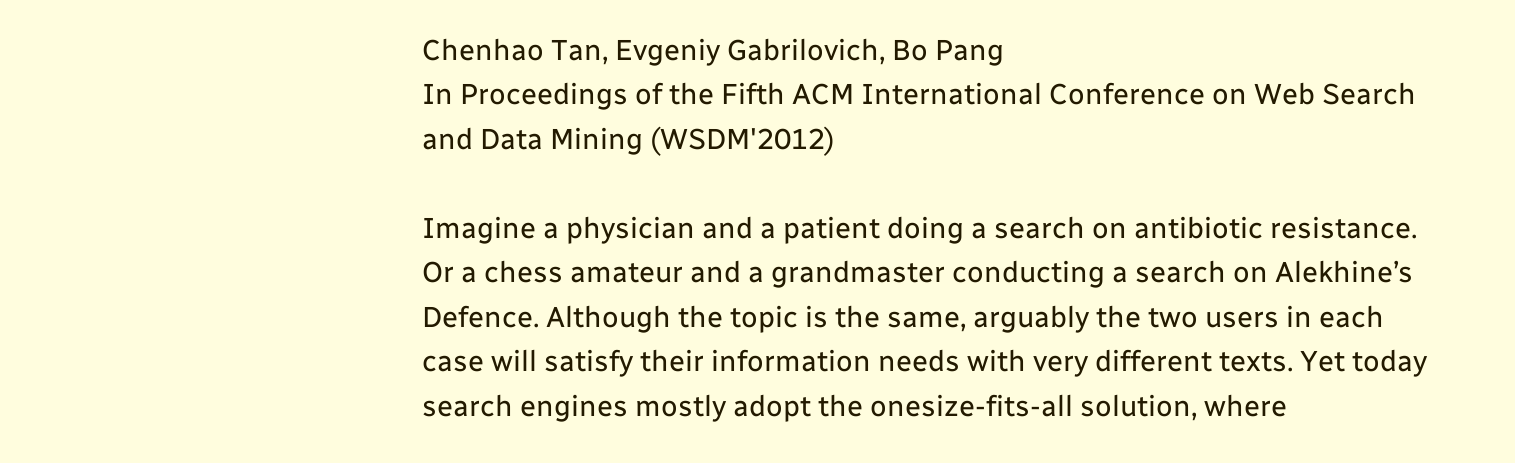Chenhao Tan, Evgeniy Gabrilovich, Bo Pang
In Proceedings of the Fifth ACM International Conference on Web Search and Data Mining (WSDM'2012)

Imagine a physician and a patient doing a search on antibiotic resistance. Or a chess amateur and a grandmaster conducting a search on Alekhine’s Defence. Although the topic is the same, arguably the two users in each case will satisfy their information needs with very different texts. Yet today search engines mostly adopt the onesize-fits-all solution, where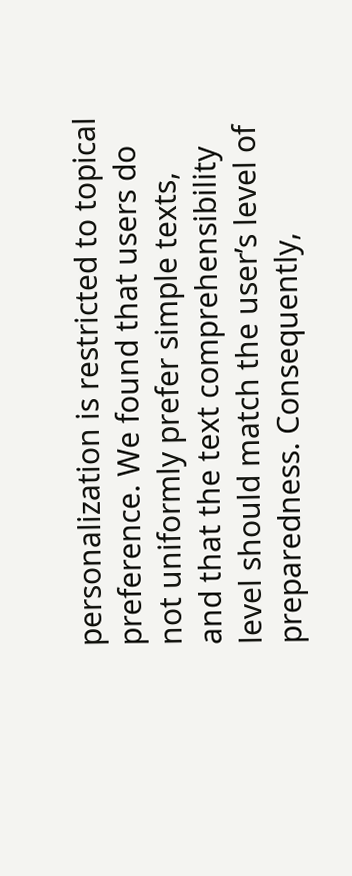personalization is restricted to topical preference. We found that users do not uniformly prefer simple texts, and that the text comprehensibility level should match the user’s level of preparedness. Consequently,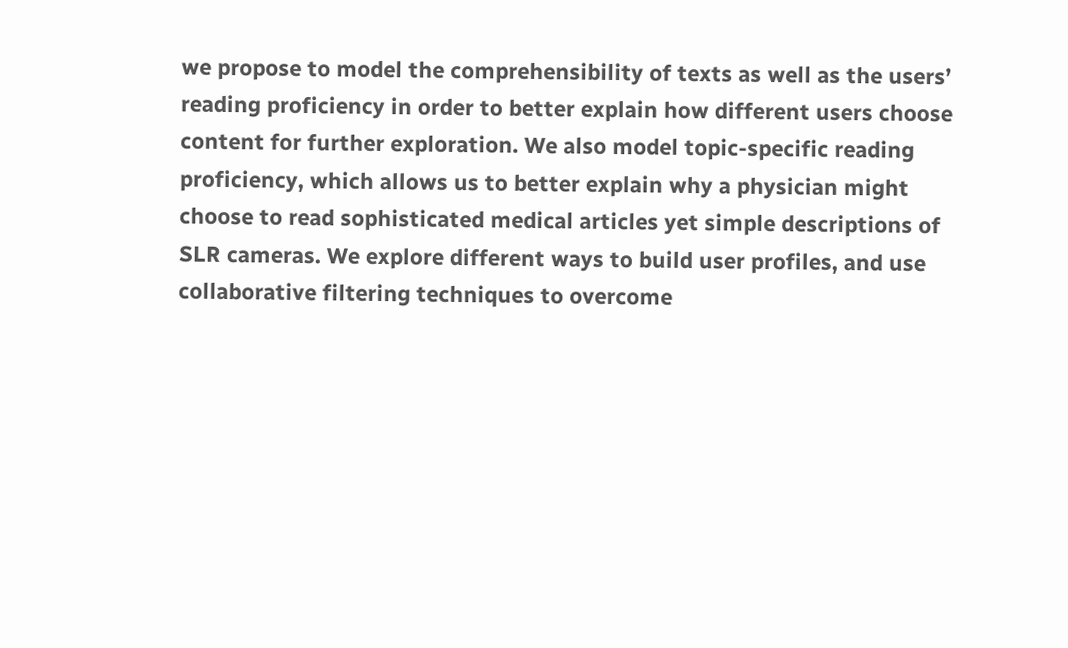we propose to model the comprehensibility of texts as well as the users’ reading proficiency in order to better explain how different users choose content for further exploration. We also model topic-specific reading proficiency, which allows us to better explain why a physician might choose to read sophisticated medical articles yet simple descriptions of SLR cameras. We explore different ways to build user profiles, and use collaborative filtering techniques to overcome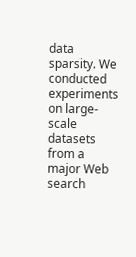data sparsity. We conducted experiments on large-scale datasets from a major Web search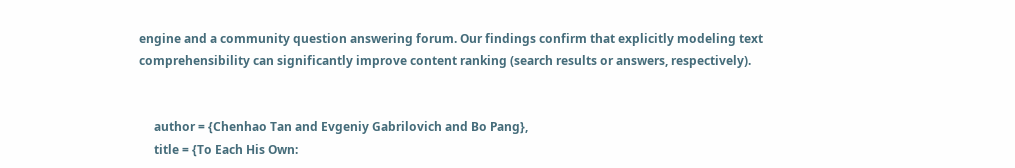engine and a community question answering forum. Our findings confirm that explicitly modeling text comprehensibility can significantly improve content ranking (search results or answers, respectively).


     author = {Chenhao Tan and Evgeniy Gabrilovich and Bo Pang},
     title = {To Each His Own: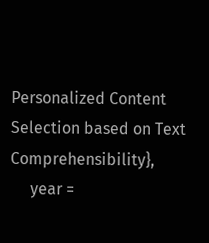Personalized Content Selection based on Text Comprehensibility},
     year =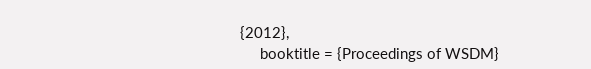{2012},
     booktitle = {Proceedings of WSDM}